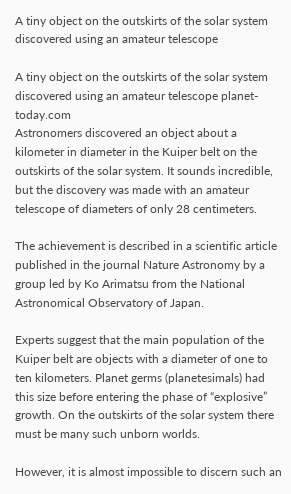A tiny object on the outskirts of the solar system discovered using an amateur telescope

A tiny object on the outskirts of the solar system discovered using an amateur telescope planet-today.com
Astronomers discovered an object about a kilometer in diameter in the Kuiper belt on the outskirts of the solar system. It sounds incredible, but the discovery was made with an amateur telescope of diameters of only 28 centimeters.

The achievement is described in a scientific article published in the journal Nature Astronomy by a group led by Ko Arimatsu from the National Astronomical Observatory of Japan.

Experts suggest that the main population of the Kuiper belt are objects with a diameter of one to ten kilometers. Planet germs (planetesimals) had this size before entering the phase of “explosive” growth. On the outskirts of the solar system there must be many such unborn worlds.

However, it is almost impossible to discern such an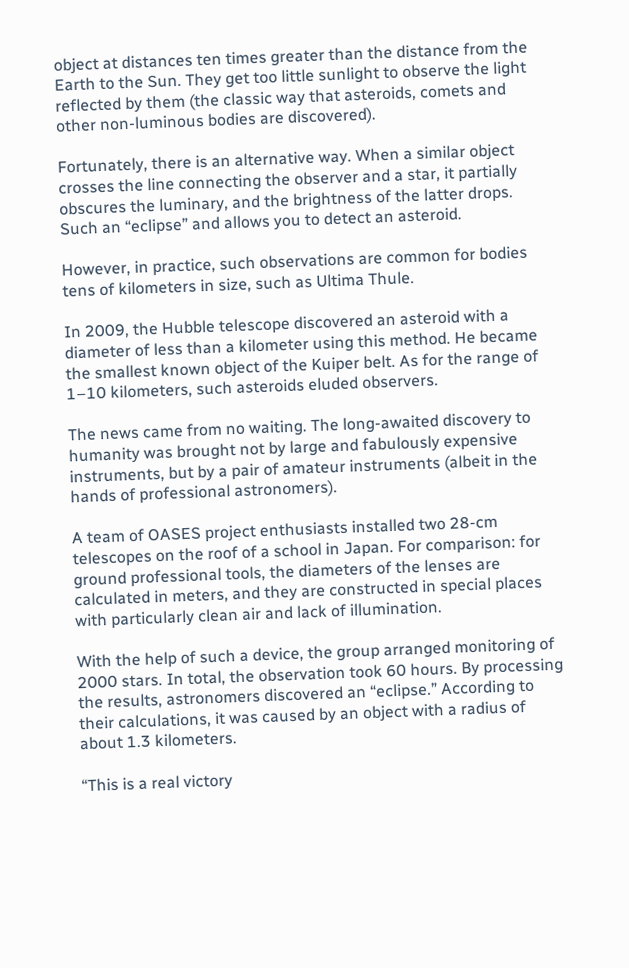object at distances ten times greater than the distance from the Earth to the Sun. They get too little sunlight to observe the light reflected by them (the classic way that asteroids, comets and other non-luminous bodies are discovered).

Fortunately, there is an alternative way. When a similar object crosses the line connecting the observer and a star, it partially obscures the luminary, and the brightness of the latter drops. Such an “eclipse” and allows you to detect an asteroid.

However, in practice, such observations are common for bodies tens of kilometers in size, such as Ultima Thule.

In 2009, the Hubble telescope discovered an asteroid with a diameter of less than a kilometer using this method. He became the smallest known object of the Kuiper belt. As for the range of 1–10 kilometers, such asteroids eluded observers.

The news came from no waiting. The long-awaited discovery to humanity was brought not by large and fabulously expensive instruments, but by a pair of amateur instruments (albeit in the hands of professional astronomers).

A team of OASES project enthusiasts installed two 28-cm telescopes on the roof of a school in Japan. For comparison: for ground professional tools, the diameters of the lenses are calculated in meters, and they are constructed in special places with particularly clean air and lack of illumination.

With the help of such a device, the group arranged monitoring of 2000 stars. In total, the observation took 60 hours. By processing the results, astronomers discovered an “eclipse.” According to their calculations, it was caused by an object with a radius of about 1.3 kilometers.

“This is a real victory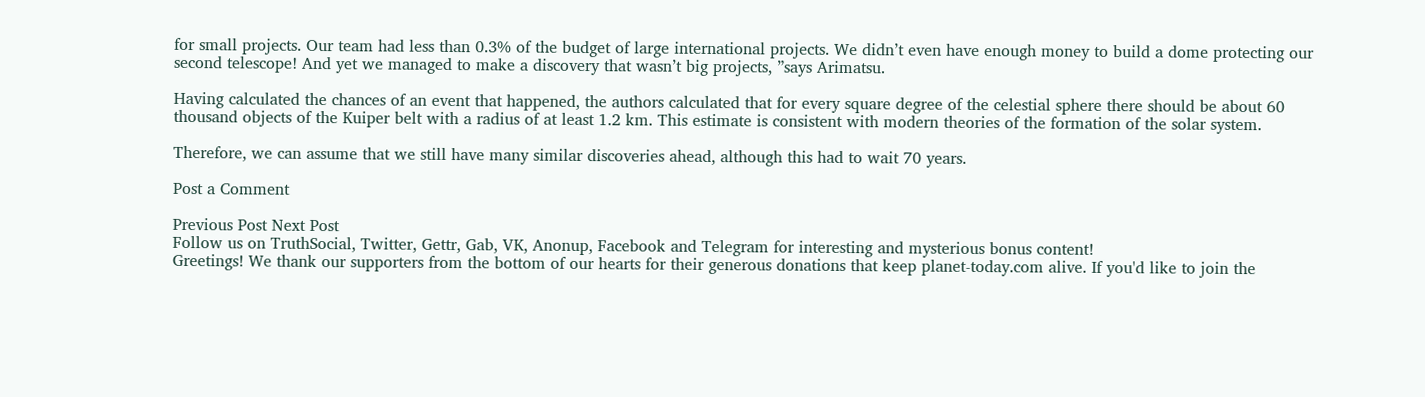for small projects. Our team had less than 0.3% of the budget of large international projects. We didn’t even have enough money to build a dome protecting our second telescope! And yet we managed to make a discovery that wasn’t big projects, ”says Arimatsu.

Having calculated the chances of an event that happened, the authors calculated that for every square degree of the celestial sphere there should be about 60 thousand objects of the Kuiper belt with a radius of at least 1.2 km. This estimate is consistent with modern theories of the formation of the solar system.

Therefore, we can assume that we still have many similar discoveries ahead, although this had to wait 70 years.

Post a Comment

Previous Post Next Post
Follow us on TruthSocial, Twitter, Gettr, Gab, VK, Anonup, Facebook and Telegram for interesting and mysterious bonus content!
Greetings! We thank our supporters from the bottom of our hearts for their generous donations that keep planet-today.com alive. If you'd like to join the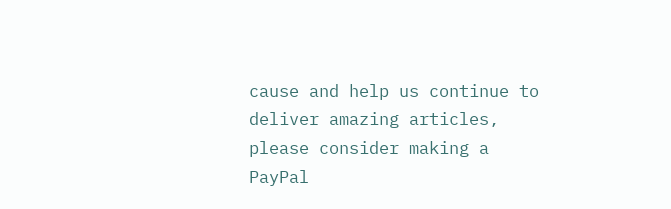cause and help us continue to deliver amazing articles, please consider making a PayPal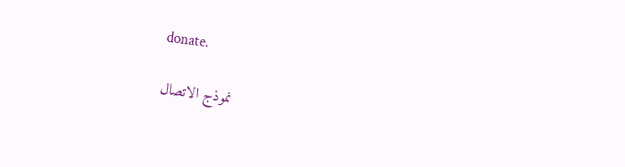donate.

نموذج الاتصال